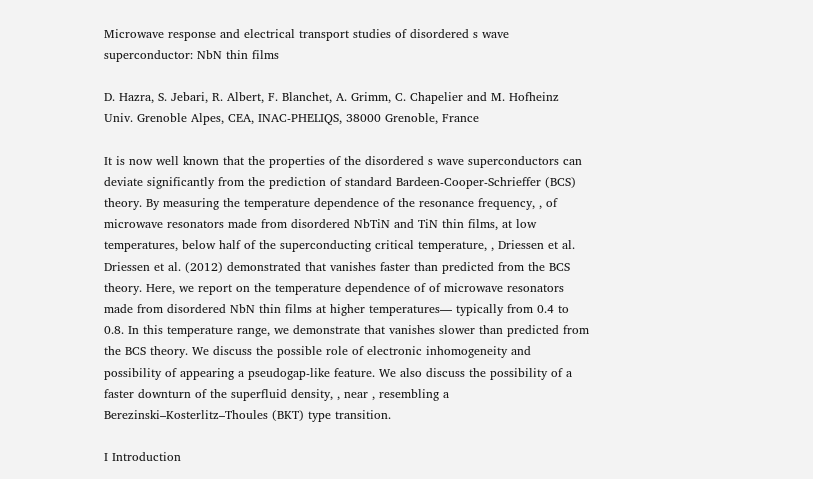Microwave response and electrical transport studies of disordered s wave superconductor: NbN thin films

D. Hazra, S. Jebari, R. Albert, F. Blanchet, A. Grimm, C. Chapelier and M. Hofheinz Univ. Grenoble Alpes, CEA, INAC-PHELIQS, 38000 Grenoble, France

It is now well known that the properties of the disordered s wave superconductors can deviate significantly from the prediction of standard Bardeen-Cooper-Schrieffer (BCS) theory. By measuring the temperature dependence of the resonance frequency, , of microwave resonators made from disordered NbTiN and TiN thin films, at low temperatures, below half of the superconducting critical temperature, , Driessen et al. Driessen et al. (2012) demonstrated that vanishes faster than predicted from the BCS theory. Here, we report on the temperature dependence of of microwave resonators made from disordered NbN thin films at higher temperatures— typically from 0.4 to 0.8. In this temperature range, we demonstrate that vanishes slower than predicted from the BCS theory. We discuss the possible role of electronic inhomogeneity and possibility of appearing a pseudogap-like feature. We also discuss the possibility of a faster downturn of the superfluid density, , near , resembling a Berezinski–Kosterlitz–Thoules (BKT) type transition.

I Introduction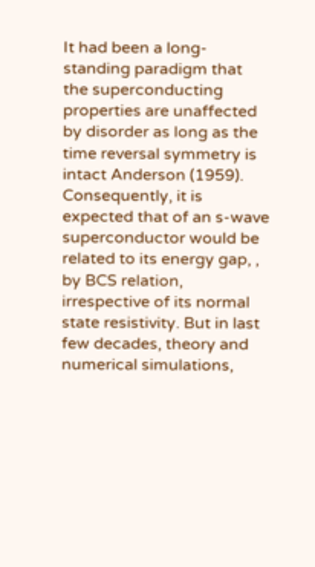It had been a long-standing paradigm that the superconducting properties are unaffected by disorder as long as the time reversal symmetry is intact Anderson (1959). Consequently, it is expected that of an s-wave superconductor would be related to its energy gap, , by BCS relation, irrespective of its normal state resistivity. But in last few decades, theory and numerical simulations,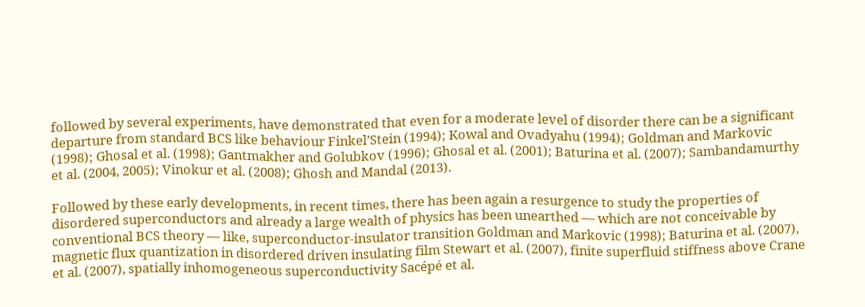followed by several experiments, have demonstrated that even for a moderate level of disorder there can be a significant departure from standard BCS like behaviour Finkel’Stein (1994); Kowal and Ovadyahu (1994); Goldman and Markovic (1998); Ghosal et al. (1998); Gantmakher and Golubkov (1996); Ghosal et al. (2001); Baturina et al. (2007); Sambandamurthy et al. (2004, 2005); Vinokur et al. (2008); Ghosh and Mandal (2013).

Followed by these early developments, in recent times, there has been again a resurgence to study the properties of disordered superconductors and already a large wealth of physics has been unearthed — which are not conceivable by conventional BCS theory — like, superconductor-insulator transition Goldman and Markovic (1998); Baturina et al. (2007), magnetic flux quantization in disordered driven insulating film Stewart et al. (2007), finite superfluid stiffness above Crane et al. (2007), spatially inhomogeneous superconductivity Sacépé et al.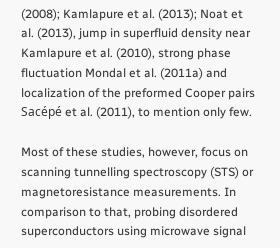(2008); Kamlapure et al. (2013); Noat et al. (2013), jump in superfluid density near Kamlapure et al. (2010), strong phase fluctuation Mondal et al. (2011a) and localization of the preformed Cooper pairs Sacépé et al. (2011), to mention only few.

Most of these studies, however, focus on scanning tunnelling spectroscopy (STS) or magnetoresistance measurements. In comparison to that, probing disordered superconductors using microwave signal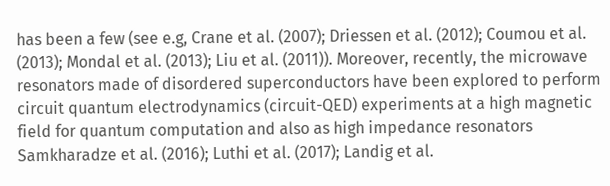has been a few (see e.g, Crane et al. (2007); Driessen et al. (2012); Coumou et al. (2013); Mondal et al. (2013); Liu et al. (2011)). Moreover, recently, the microwave resonators made of disordered superconductors have been explored to perform circuit quantum electrodynamics (circuit-QED) experiments at a high magnetic field for quantum computation and also as high impedance resonators Samkharadze et al. (2016); Luthi et al. (2017); Landig et al.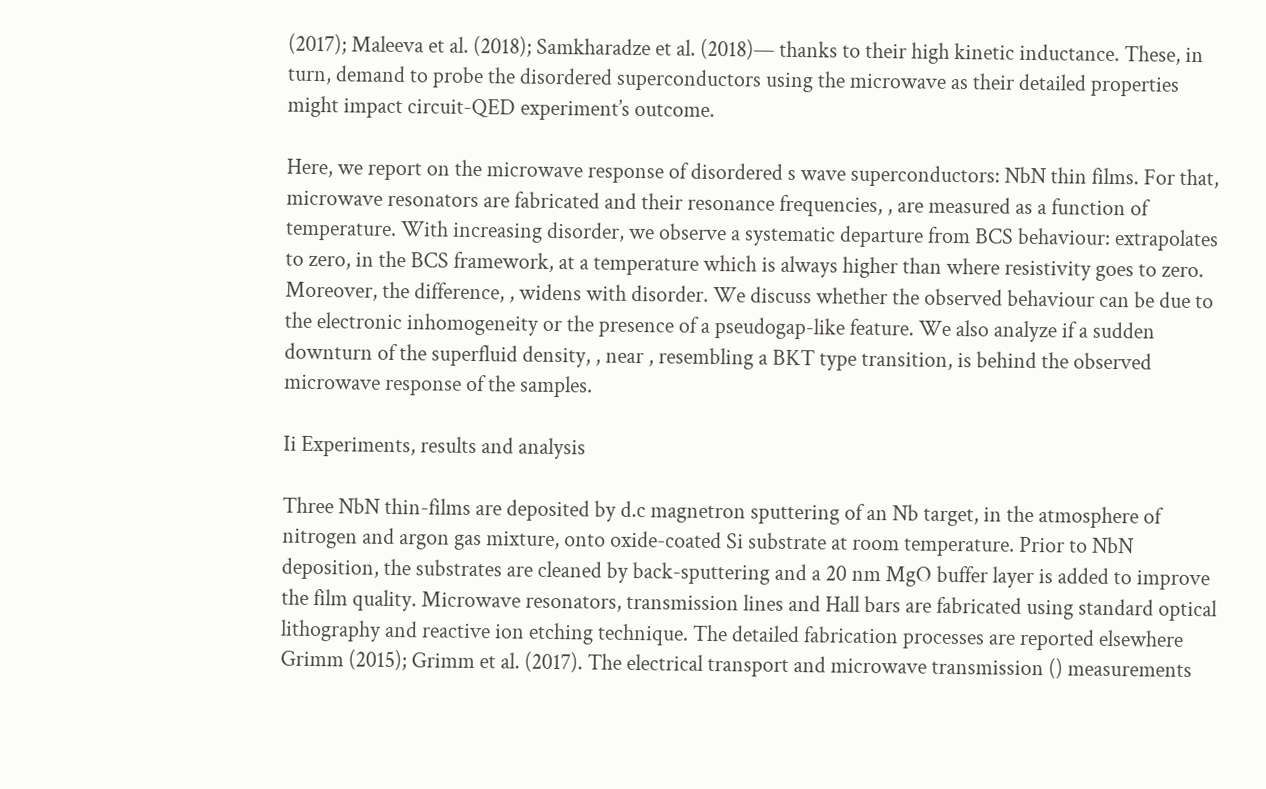(2017); Maleeva et al. (2018); Samkharadze et al. (2018)— thanks to their high kinetic inductance. These, in turn, demand to probe the disordered superconductors using the microwave as their detailed properties might impact circuit-QED experiment’s outcome.

Here, we report on the microwave response of disordered s wave superconductors: NbN thin films. For that, microwave resonators are fabricated and their resonance frequencies, , are measured as a function of temperature. With increasing disorder, we observe a systematic departure from BCS behaviour: extrapolates to zero, in the BCS framework, at a temperature which is always higher than where resistivity goes to zero. Moreover, the difference, , widens with disorder. We discuss whether the observed behaviour can be due to the electronic inhomogeneity or the presence of a pseudogap-like feature. We also analyze if a sudden downturn of the superfluid density, , near , resembling a BKT type transition, is behind the observed microwave response of the samples.

Ii Experiments, results and analysis

Three NbN thin-films are deposited by d.c magnetron sputtering of an Nb target, in the atmosphere of nitrogen and argon gas mixture, onto oxide-coated Si substrate at room temperature. Prior to NbN deposition, the substrates are cleaned by back-sputtering and a 20 nm MgO buffer layer is added to improve the film quality. Microwave resonators, transmission lines and Hall bars are fabricated using standard optical lithography and reactive ion etching technique. The detailed fabrication processes are reported elsewhere Grimm (2015); Grimm et al. (2017). The electrical transport and microwave transmission () measurements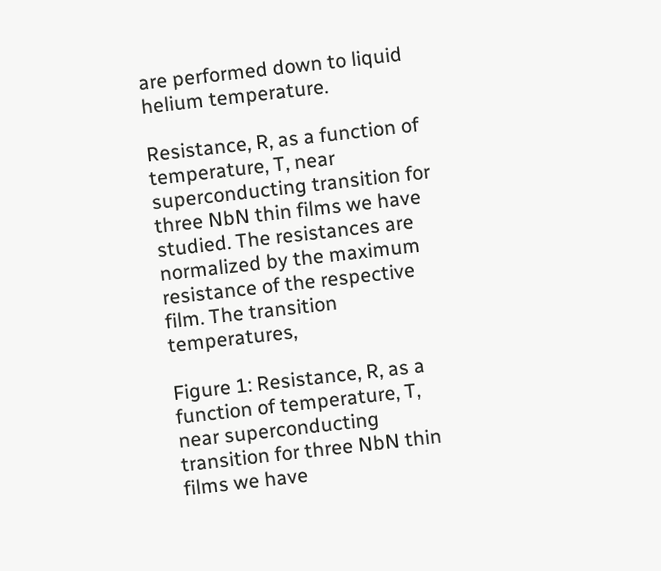are performed down to liquid helium temperature.

Resistance, R, as a function of temperature, T, near superconducting transition for three NbN thin films we have studied. The resistances are normalized by the maximum resistance of the respective film. The transition temperatures,

Figure 1: Resistance, R, as a function of temperature, T, near superconducting transition for three NbN thin films we have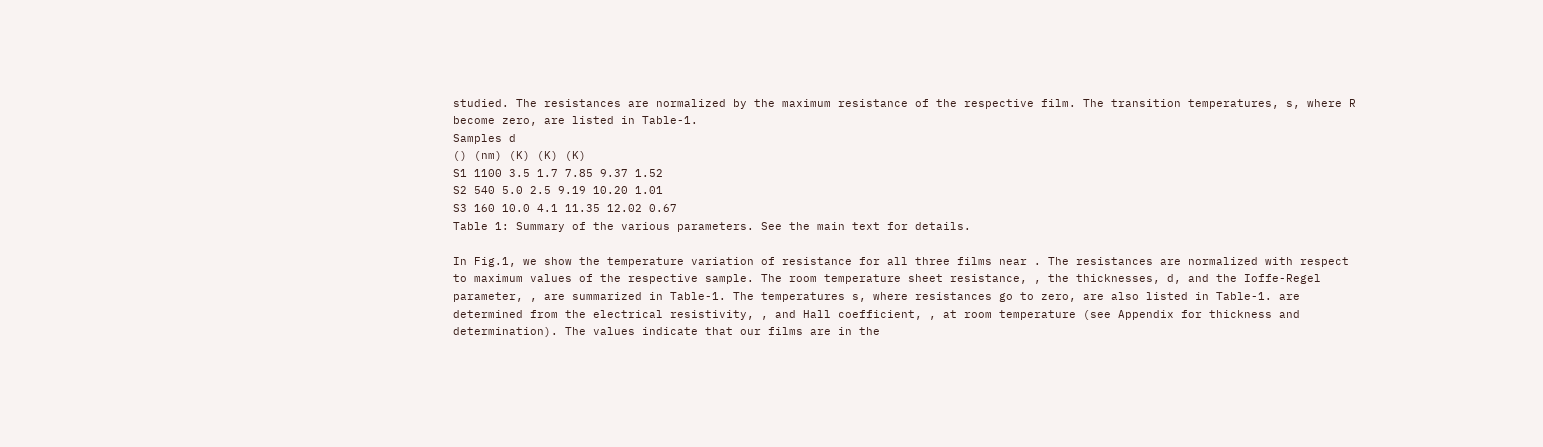studied. The resistances are normalized by the maximum resistance of the respective film. The transition temperatures, s, where R become zero, are listed in Table-1.
Samples d
() (nm) (K) (K) (K)
S1 1100 3.5 1.7 7.85 9.37 1.52
S2 540 5.0 2.5 9.19 10.20 1.01
S3 160 10.0 4.1 11.35 12.02 0.67
Table 1: Summary of the various parameters. See the main text for details.

In Fig.1, we show the temperature variation of resistance for all three films near . The resistances are normalized with respect to maximum values of the respective sample. The room temperature sheet resistance, , the thicknesses, d, and the Ioffe-Regel parameter, , are summarized in Table-1. The temperatures s, where resistances go to zero, are also listed in Table-1. are determined from the electrical resistivity, , and Hall coefficient, , at room temperature (see Appendix for thickness and determination). The values indicate that our films are in the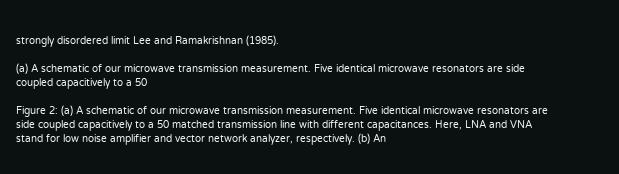strongly disordered limit Lee and Ramakrishnan (1985).

(a) A schematic of our microwave transmission measurement. Five identical microwave resonators are side coupled capacitively to a 50

Figure 2: (a) A schematic of our microwave transmission measurement. Five identical microwave resonators are side coupled capacitively to a 50 matched transmission line with different capacitances. Here, LNA and VNA stand for low noise amplifier and vector network analyzer, respectively. (b) An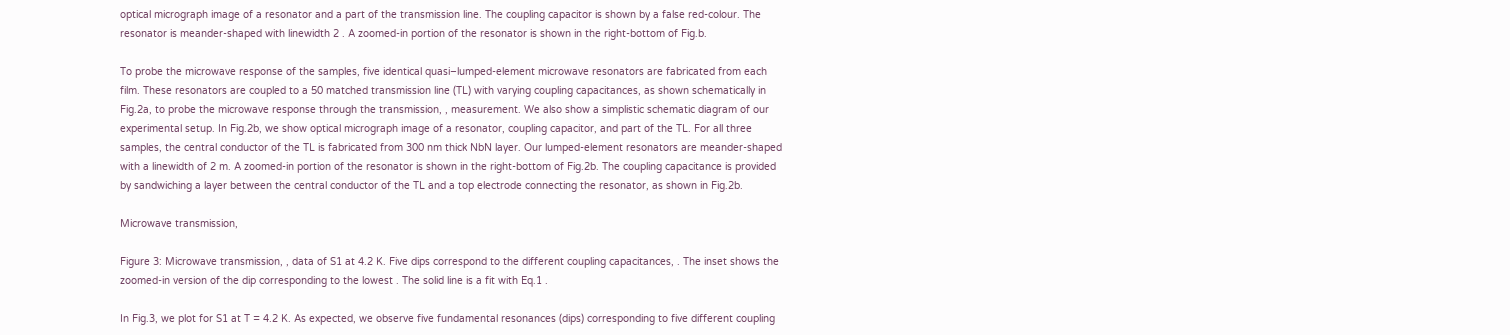optical micrograph image of a resonator and a part of the transmission line. The coupling capacitor is shown by a false red-colour. The resonator is meander-shaped with linewidth 2 . A zoomed-in portion of the resonator is shown in the right-bottom of Fig.b.

To probe the microwave response of the samples, five identical quasi–lumped-element microwave resonators are fabricated from each film. These resonators are coupled to a 50 matched transmission line (TL) with varying coupling capacitances, as shown schematically in Fig.2a, to probe the microwave response through the transmission, , measurement. We also show a simplistic schematic diagram of our experimental setup. In Fig.2b, we show optical micrograph image of a resonator, coupling capacitor, and part of the TL. For all three samples, the central conductor of the TL is fabricated from 300 nm thick NbN layer. Our lumped-element resonators are meander-shaped with a linewidth of 2 m. A zoomed-in portion of the resonator is shown in the right-bottom of Fig.2b. The coupling capacitance is provided by sandwiching a layer between the central conductor of the TL and a top electrode connecting the resonator, as shown in Fig.2b.

Microwave transmission,

Figure 3: Microwave transmission, , data of S1 at 4.2 K. Five dips correspond to the different coupling capacitances, . The inset shows the zoomed-in version of the dip corresponding to the lowest . The solid line is a fit with Eq.1 .

In Fig.3, we plot for S1 at T = 4.2 K. As expected, we observe five fundamental resonances (dips) corresponding to five different coupling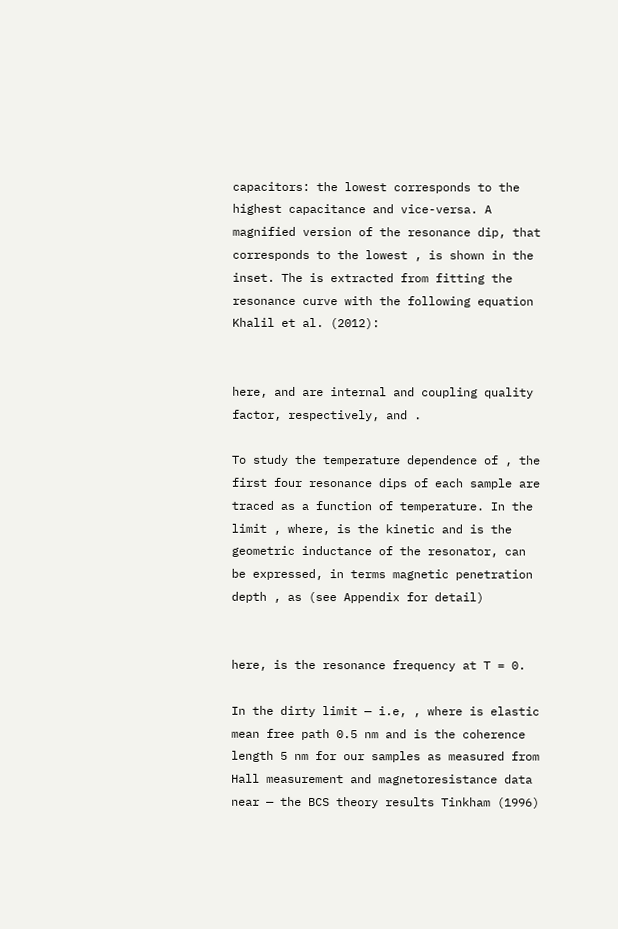capacitors: the lowest corresponds to the highest capacitance and vice-versa. A magnified version of the resonance dip, that corresponds to the lowest , is shown in the inset. The is extracted from fitting the resonance curve with the following equation Khalil et al. (2012):


here, and are internal and coupling quality factor, respectively, and .

To study the temperature dependence of , the first four resonance dips of each sample are traced as a function of temperature. In the limit , where, is the kinetic and is the geometric inductance of the resonator, can be expressed, in terms magnetic penetration depth , as (see Appendix for detail)


here, is the resonance frequency at T = 0.

In the dirty limit — i.e, , where is elastic mean free path 0.5 nm and is the coherence length 5 nm for our samples as measured from Hall measurement and magnetoresistance data near — the BCS theory results Tinkham (1996)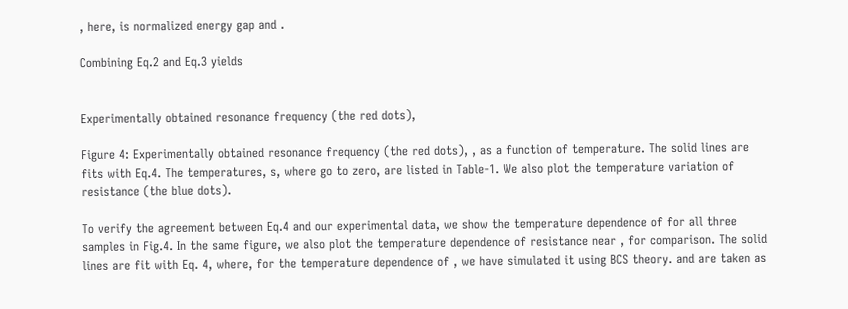, here, is normalized energy gap and .

Combining Eq.2 and Eq.3 yields


Experimentally obtained resonance frequency (the red dots),

Figure 4: Experimentally obtained resonance frequency (the red dots), , as a function of temperature. The solid lines are fits with Eq.4. The temperatures, s, where go to zero, are listed in Table-1. We also plot the temperature variation of resistance (the blue dots).

To verify the agreement between Eq.4 and our experimental data, we show the temperature dependence of for all three samples in Fig.4. In the same figure, we also plot the temperature dependence of resistance near , for comparison. The solid lines are fit with Eq. 4, where, for the temperature dependence of , we have simulated it using BCS theory. and are taken as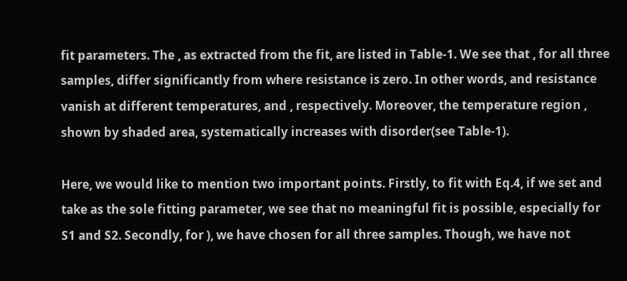fit parameters. The , as extracted from the fit, are listed in Table-1. We see that , for all three samples, differ significantly from where resistance is zero. In other words, and resistance vanish at different temperatures, and , respectively. Moreover, the temperature region , shown by shaded area, systematically increases with disorder(see Table-1).

Here, we would like to mention two important points. Firstly, to fit with Eq.4, if we set and take as the sole fitting parameter, we see that no meaningful fit is possible, especially for S1 and S2. Secondly, for ), we have chosen for all three samples. Though, we have not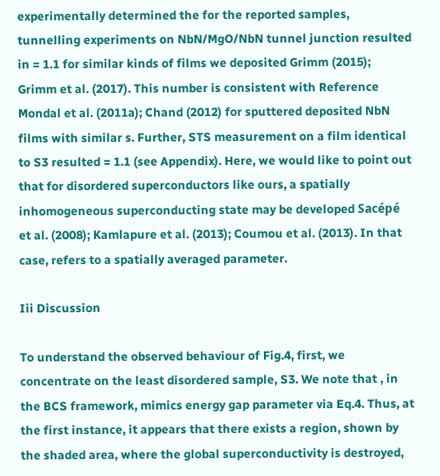experimentally determined the for the reported samples, tunnelling experiments on NbN/MgO/NbN tunnel junction resulted in = 1.1 for similar kinds of films we deposited Grimm (2015); Grimm et al. (2017). This number is consistent with Reference Mondal et al. (2011a); Chand (2012) for sputtered deposited NbN films with similar s. Further, STS measurement on a film identical to S3 resulted = 1.1 (see Appendix). Here, we would like to point out that for disordered superconductors like ours, a spatially inhomogeneous superconducting state may be developed Sacépé et al. (2008); Kamlapure et al. (2013); Coumou et al. (2013). In that case, refers to a spatially averaged parameter.

Iii Discussion

To understand the observed behaviour of Fig.4, first, we concentrate on the least disordered sample, S3. We note that , in the BCS framework, mimics energy gap parameter via Eq.4. Thus, at the first instance, it appears that there exists a region, shown by the shaded area, where the global superconductivity is destroyed,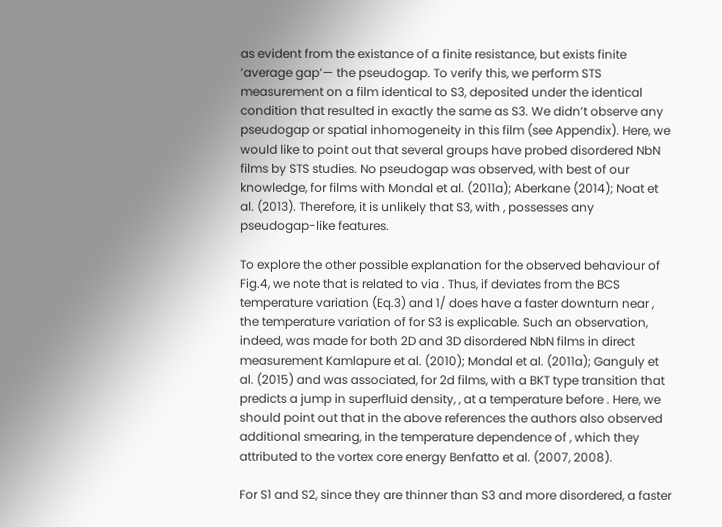as evident from the existance of a finite resistance, but exists finite ’average gap’— the pseudogap. To verify this, we perform STS measurement on a film identical to S3, deposited under the identical condition that resulted in exactly the same as S3. We didn’t observe any pseudogap or spatial inhomogeneity in this film (see Appendix). Here, we would like to point out that several groups have probed disordered NbN films by STS studies. No pseudogap was observed, with best of our knowledge, for films with Mondal et al. (2011a); Aberkane (2014); Noat et al. (2013). Therefore, it is unlikely that S3, with , possesses any pseudogap-like features.

To explore the other possible explanation for the observed behaviour of Fig.4, we note that is related to via . Thus, if deviates from the BCS temperature variation (Eq.3) and 1/ does have a faster downturn near , the temperature variation of for S3 is explicable. Such an observation, indeed, was made for both 2D and 3D disordered NbN films in direct measurement Kamlapure et al. (2010); Mondal et al. (2011a); Ganguly et al. (2015) and was associated, for 2d films, with a BKT type transition that predicts a jump in superfluid density, , at a temperature before . Here, we should point out that in the above references the authors also observed additional smearing, in the temperature dependence of , which they attributed to the vortex core energy Benfatto et al. (2007, 2008).

For S1 and S2, since they are thinner than S3 and more disordered, a faster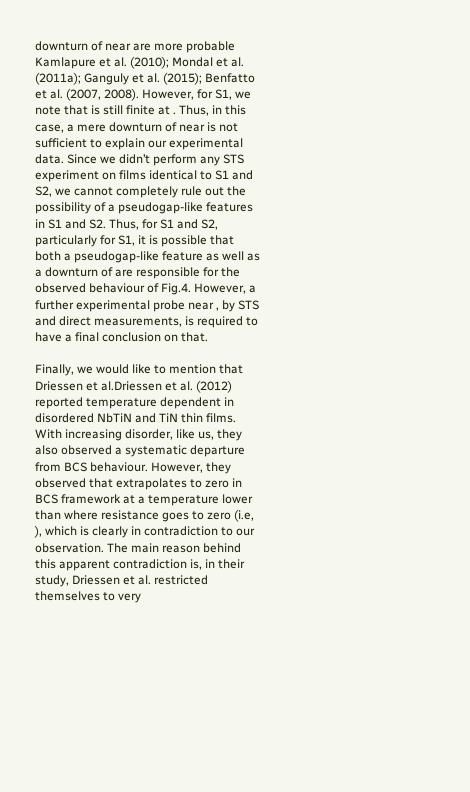downturn of near are more probable Kamlapure et al. (2010); Mondal et al. (2011a); Ganguly et al. (2015); Benfatto et al. (2007, 2008). However, for S1, we note that is still finite at . Thus, in this case, a mere downturn of near is not sufficient to explain our experimental data. Since we didn’t perform any STS experiment on films identical to S1 and S2, we cannot completely rule out the possibility of a pseudogap-like features in S1 and S2. Thus, for S1 and S2, particularly for S1, it is possible that both a pseudogap-like feature as well as a downturn of are responsible for the observed behaviour of Fig.4. However, a further experimental probe near , by STS and direct measurements, is required to have a final conclusion on that.

Finally, we would like to mention that Driessen et al.Driessen et al. (2012) reported temperature dependent in disordered NbTiN and TiN thin films. With increasing disorder, like us, they also observed a systematic departure from BCS behaviour. However, they observed that extrapolates to zero in BCS framework at a temperature lower than where resistance goes to zero (i.e, ), which is clearly in contradiction to our observation. The main reason behind this apparent contradiction is, in their study, Driessen et al. restricted themselves to very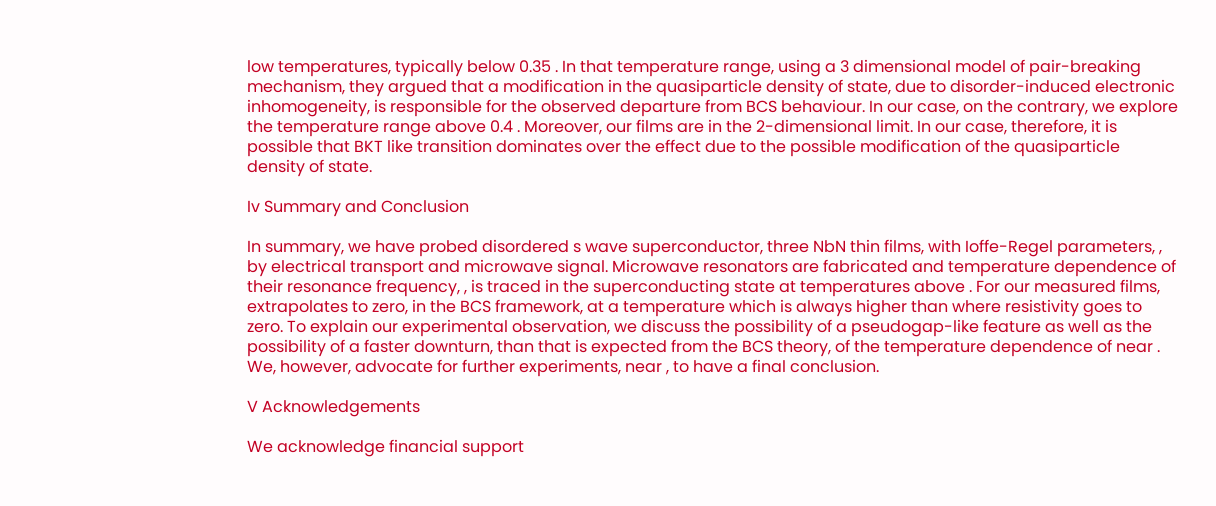low temperatures, typically below 0.35 . In that temperature range, using a 3 dimensional model of pair-breaking mechanism, they argued that a modification in the quasiparticle density of state, due to disorder-induced electronic inhomogeneity, is responsible for the observed departure from BCS behaviour. In our case, on the contrary, we explore the temperature range above 0.4 . Moreover, our films are in the 2-dimensional limit. In our case, therefore, it is possible that BKT like transition dominates over the effect due to the possible modification of the quasiparticle density of state.

Iv Summary and Conclusion

In summary, we have probed disordered s wave superconductor, three NbN thin films, with Ioffe-Regel parameters, , by electrical transport and microwave signal. Microwave resonators are fabricated and temperature dependence of their resonance frequency, , is traced in the superconducting state at temperatures above . For our measured films, extrapolates to zero, in the BCS framework, at a temperature which is always higher than where resistivity goes to zero. To explain our experimental observation, we discuss the possibility of a pseudogap-like feature as well as the possibility of a faster downturn, than that is expected from the BCS theory, of the temperature dependence of near . We, however, advocate for further experiments, near , to have a final conclusion.

V Acknowledgements

We acknowledge financial support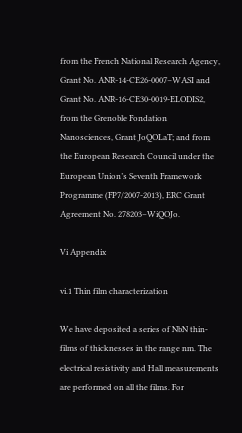from the French National Research Agency, Grant No. ANR-14-CE26-0007–WASI and Grant No. ANR-16-CE30-0019-ELODIS2, from the Grenoble Fondation Nanosciences, Grant JoQOLaT; and from the European Research Council under the European Union’s Seventh Framework Programme (FP7/2007-2013), ERC Grant Agreement No. 278203–WiQOJo.

Vi Appendix

vi.1 Thin film characterization

We have deposited a series of NbN thin-films of thicknesses in the range nm. The electrical resistivity and Hall measurements are performed on all the films. For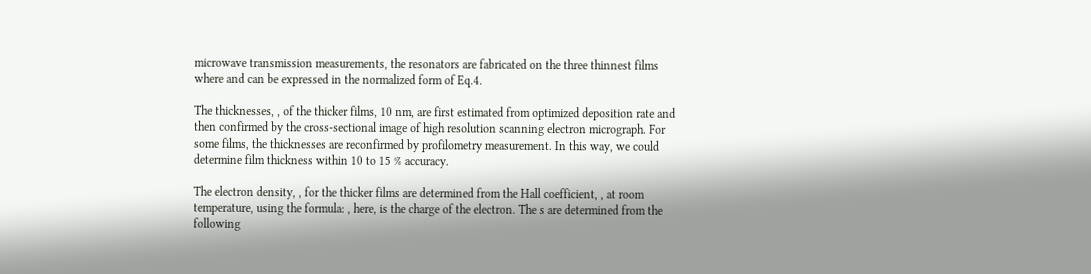microwave transmission measurements, the resonators are fabricated on the three thinnest films where and can be expressed in the normalized form of Eq.4.

The thicknesses, , of the thicker films, 10 nm, are first estimated from optimized deposition rate and then confirmed by the cross-sectional image of high resolution scanning electron micrograph. For some films, the thicknesses are reconfirmed by profilometry measurement. In this way, we could determine film thickness within 10 to 15 % accuracy.

The electron density, , for the thicker films are determined from the Hall coefficient, , at room temperature, using the formula: , here, is the charge of the electron. The s are determined from the following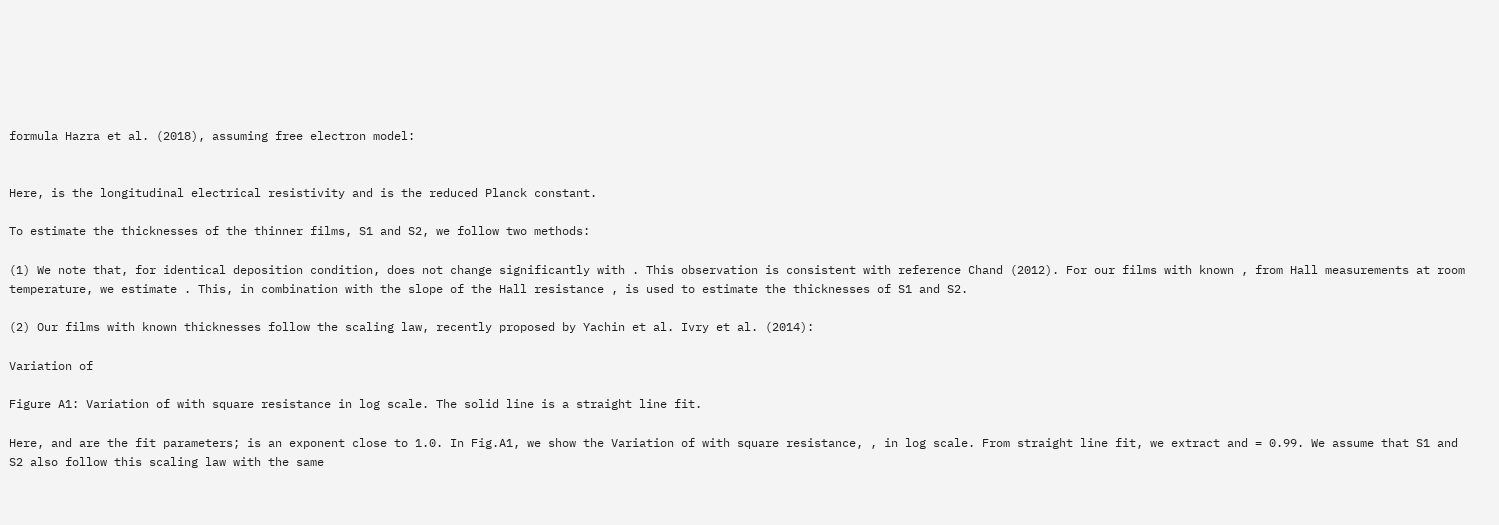formula Hazra et al. (2018), assuming free electron model:


Here, is the longitudinal electrical resistivity and is the reduced Planck constant.

To estimate the thicknesses of the thinner films, S1 and S2, we follow two methods:

(1) We note that, for identical deposition condition, does not change significantly with . This observation is consistent with reference Chand (2012). For our films with known , from Hall measurements at room temperature, we estimate . This, in combination with the slope of the Hall resistance , is used to estimate the thicknesses of S1 and S2.

(2) Our films with known thicknesses follow the scaling law, recently proposed by Yachin et al. Ivry et al. (2014):

Variation of

Figure A1: Variation of with square resistance in log scale. The solid line is a straight line fit.

Here, and are the fit parameters; is an exponent close to 1.0. In Fig.A1, we show the Variation of with square resistance, , in log scale. From straight line fit, we extract and = 0.99. We assume that S1 and S2 also follow this scaling law with the same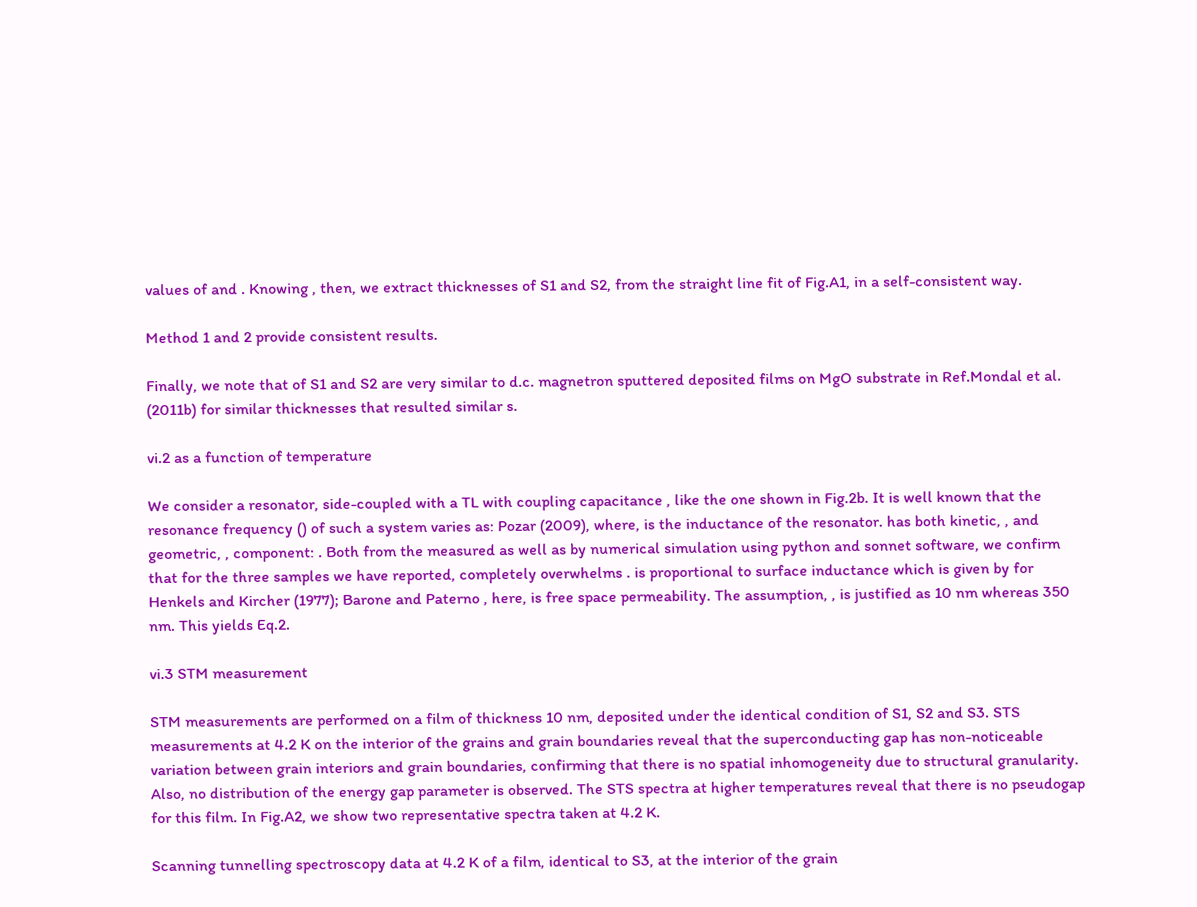values of and . Knowing , then, we extract thicknesses of S1 and S2, from the straight line fit of Fig.A1, in a self-consistent way.

Method 1 and 2 provide consistent results.

Finally, we note that of S1 and S2 are very similar to d.c. magnetron sputtered deposited films on MgO substrate in Ref.Mondal et al. (2011b) for similar thicknesses that resulted similar s.

vi.2 as a function of temperature

We consider a resonator, side-coupled with a TL with coupling capacitance , like the one shown in Fig.2b. It is well known that the resonance frequency () of such a system varies as: Pozar (2009), where, is the inductance of the resonator. has both kinetic, , and geometric, , component: . Both from the measured as well as by numerical simulation using python and sonnet software, we confirm that for the three samples we have reported, completely overwhelms . is proportional to surface inductance which is given by for Henkels and Kircher (1977); Barone and Paterno , here, is free space permeability. The assumption, , is justified as 10 nm whereas 350 nm. This yields Eq.2.

vi.3 STM measurement

STM measurements are performed on a film of thickness 10 nm, deposited under the identical condition of S1, S2 and S3. STS measurements at 4.2 K on the interior of the grains and grain boundaries reveal that the superconducting gap has non-noticeable variation between grain interiors and grain boundaries, confirming that there is no spatial inhomogeneity due to structural granularity. Also, no distribution of the energy gap parameter is observed. The STS spectra at higher temperatures reveal that there is no pseudogap for this film. In Fig.A2, we show two representative spectra taken at 4.2 K.

Scanning tunnelling spectroscopy data at 4.2 K of a film, identical to S3, at the interior of the grain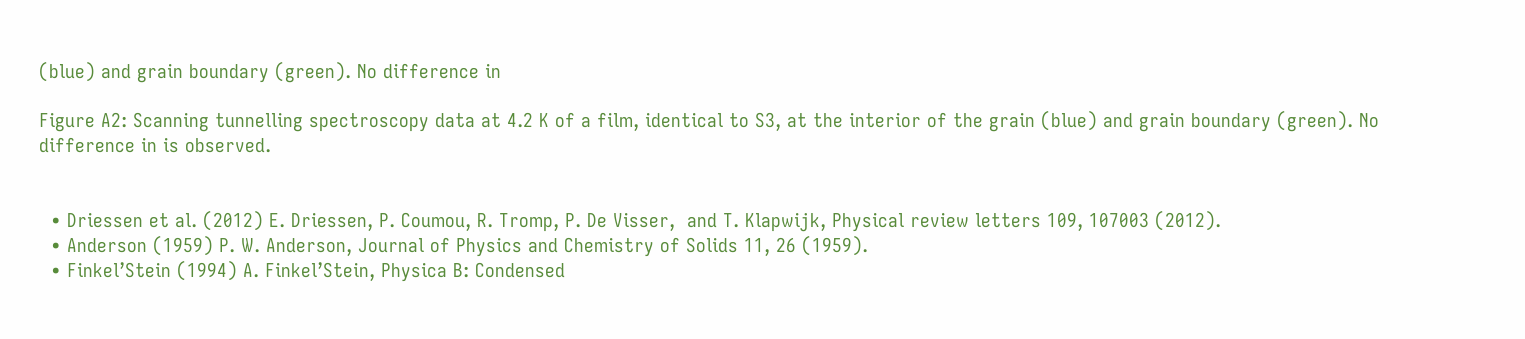(blue) and grain boundary (green). No difference in

Figure A2: Scanning tunnelling spectroscopy data at 4.2 K of a film, identical to S3, at the interior of the grain (blue) and grain boundary (green). No difference in is observed.


  • Driessen et al. (2012) E. Driessen, P. Coumou, R. Tromp, P. De Visser,  and T. Klapwijk, Physical review letters 109, 107003 (2012).
  • Anderson (1959) P. W. Anderson, Journal of Physics and Chemistry of Solids 11, 26 (1959).
  • Finkel’Stein (1994) A. Finkel’Stein, Physica B: Condensed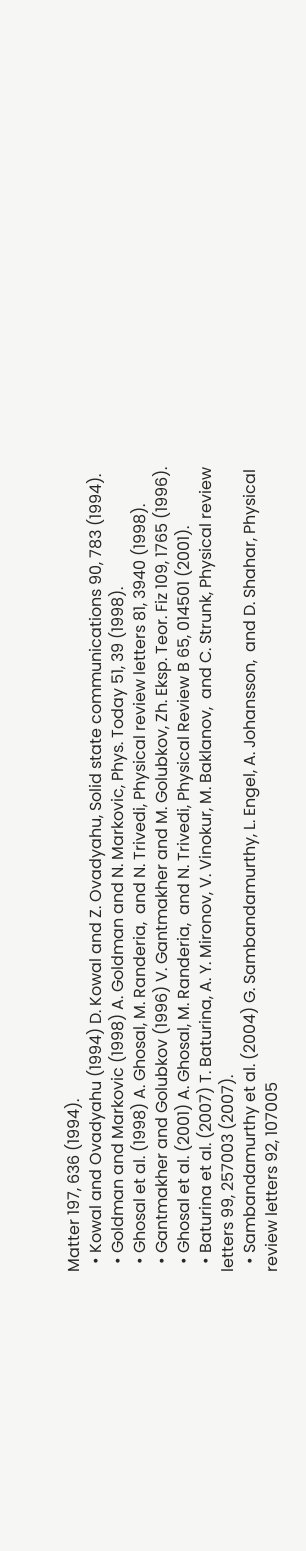Matter 197, 636 (1994).
  • Kowal and Ovadyahu (1994) D. Kowal and Z. Ovadyahu, Solid state communications 90, 783 (1994).
  • Goldman and Markovic (1998) A. Goldman and N. Markovic, Phys. Today 51, 39 (1998).
  • Ghosal et al. (1998) A. Ghosal, M. Randeria,  and N. Trivedi, Physical review letters 81, 3940 (1998).
  • Gantmakher and Golubkov (1996) V. Gantmakher and M. Golubkov, Zh. Eksp. Teor. Fiz 109, 1765 (1996).
  • Ghosal et al. (2001) A. Ghosal, M. Randeria,  and N. Trivedi, Physical Review B 65, 014501 (2001).
  • Baturina et al. (2007) T. Baturina, A. Y. Mironov, V. Vinokur, M. Baklanov,  and C. Strunk, Physical review letters 99, 257003 (2007).
  • Sambandamurthy et al. (2004) G. Sambandamurthy, L. Engel, A. Johansson,  and D. Shahar, Physical review letters 92, 107005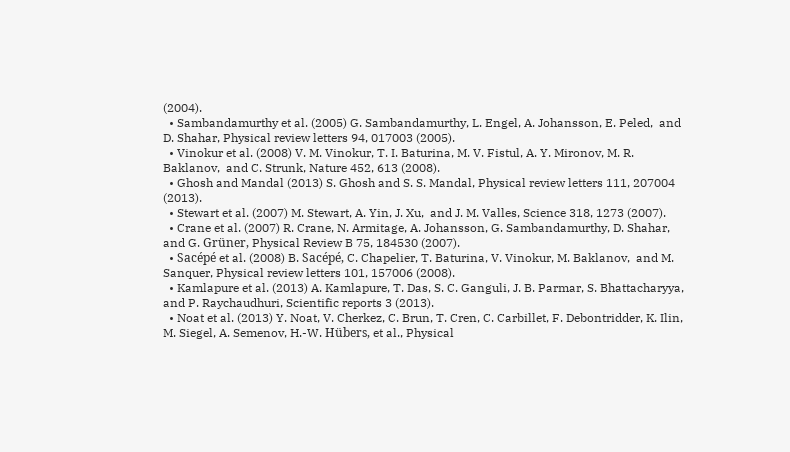(2004).
  • Sambandamurthy et al. (2005) G. Sambandamurthy, L. Engel, A. Johansson, E. Peled,  and D. Shahar, Physical review letters 94, 017003 (2005).
  • Vinokur et al. (2008) V. M. Vinokur, T. I. Baturina, M. V. Fistul, A. Y. Mironov, M. R. Baklanov,  and C. Strunk, Nature 452, 613 (2008).
  • Ghosh and Mandal (2013) S. Ghosh and S. S. Mandal, Physical review letters 111, 207004 (2013).
  • Stewart et al. (2007) M. Stewart, A. Yin, J. Xu,  and J. M. Valles, Science 318, 1273 (2007).
  • Crane et al. (2007) R. Crane, N. Armitage, A. Johansson, G. Sambandamurthy, D. Shahar,  and G. Grüner, Physical Review B 75, 184530 (2007).
  • Sacépé et al. (2008) B. Sacépé, C. Chapelier, T. Baturina, V. Vinokur, M. Baklanov,  and M. Sanquer, Physical review letters 101, 157006 (2008).
  • Kamlapure et al. (2013) A. Kamlapure, T. Das, S. C. Ganguli, J. B. Parmar, S. Bhattacharyya,  and P. Raychaudhuri, Scientific reports 3 (2013).
  • Noat et al. (2013) Y. Noat, V. Cherkez, C. Brun, T. Cren, C. Carbillet, F. Debontridder, K. Ilin, M. Siegel, A. Semenov, H.-W. Hübers, et al., Physical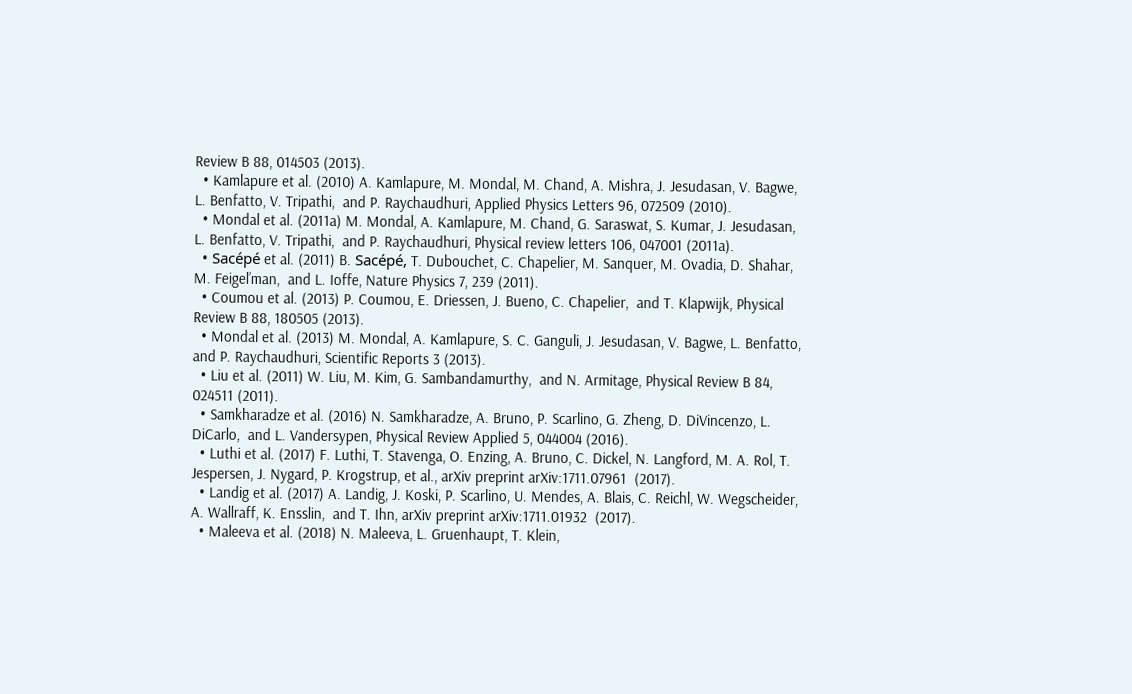Review B 88, 014503 (2013).
  • Kamlapure et al. (2010) A. Kamlapure, M. Mondal, M. Chand, A. Mishra, J. Jesudasan, V. Bagwe, L. Benfatto, V. Tripathi,  and P. Raychaudhuri, Applied Physics Letters 96, 072509 (2010).
  • Mondal et al. (2011a) M. Mondal, A. Kamlapure, M. Chand, G. Saraswat, S. Kumar, J. Jesudasan, L. Benfatto, V. Tripathi,  and P. Raychaudhuri, Physical review letters 106, 047001 (2011a).
  • Sacépé et al. (2011) B. Sacépé, T. Dubouchet, C. Chapelier, M. Sanquer, M. Ovadia, D. Shahar, M. Feigel’man,  and L. Ioffe, Nature Physics 7, 239 (2011).
  • Coumou et al. (2013) P. Coumou, E. Driessen, J. Bueno, C. Chapelier,  and T. Klapwijk, Physical Review B 88, 180505 (2013).
  • Mondal et al. (2013) M. Mondal, A. Kamlapure, S. C. Ganguli, J. Jesudasan, V. Bagwe, L. Benfatto,  and P. Raychaudhuri, Scientific Reports 3 (2013).
  • Liu et al. (2011) W. Liu, M. Kim, G. Sambandamurthy,  and N. Armitage, Physical Review B 84, 024511 (2011).
  • Samkharadze et al. (2016) N. Samkharadze, A. Bruno, P. Scarlino, G. Zheng, D. DiVincenzo, L. DiCarlo,  and L. Vandersypen, Physical Review Applied 5, 044004 (2016).
  • Luthi et al. (2017) F. Luthi, T. Stavenga, O. Enzing, A. Bruno, C. Dickel, N. Langford, M. A. Rol, T. Jespersen, J. Nygard, P. Krogstrup, et al., arXiv preprint arXiv:1711.07961  (2017).
  • Landig et al. (2017) A. Landig, J. Koski, P. Scarlino, U. Mendes, A. Blais, C. Reichl, W. Wegscheider, A. Wallraff, K. Ensslin,  and T. Ihn, arXiv preprint arXiv:1711.01932  (2017).
  • Maleeva et al. (2018) N. Maleeva, L. Gruenhaupt, T. Klein,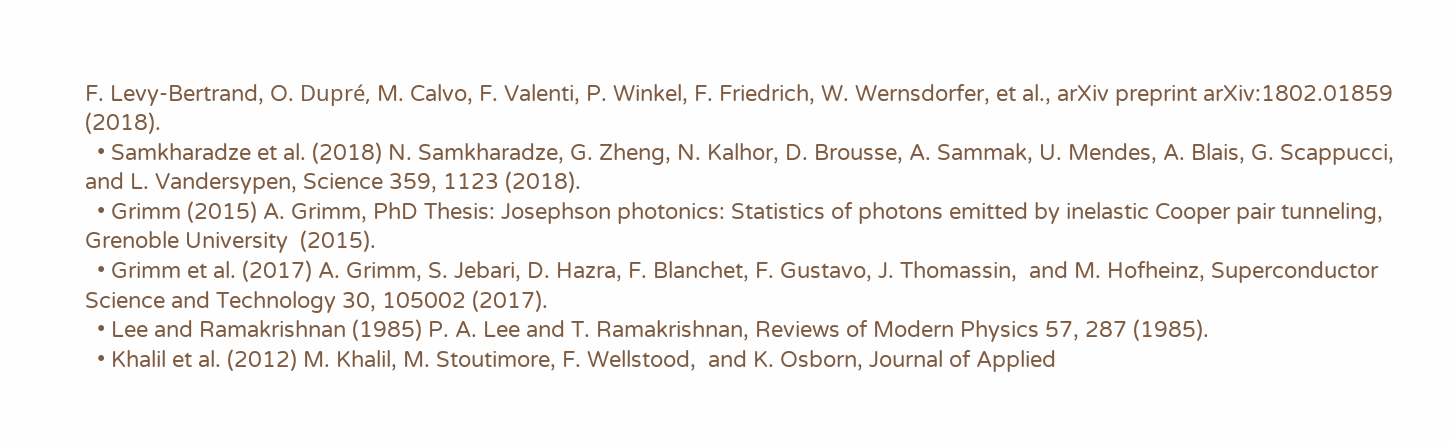F. Levy-Bertrand, O. Dupré, M. Calvo, F. Valenti, P. Winkel, F. Friedrich, W. Wernsdorfer, et al., arXiv preprint arXiv:1802.01859  (2018).
  • Samkharadze et al. (2018) N. Samkharadze, G. Zheng, N. Kalhor, D. Brousse, A. Sammak, U. Mendes, A. Blais, G. Scappucci,  and L. Vandersypen, Science 359, 1123 (2018).
  • Grimm (2015) A. Grimm, PhD Thesis: Josephson photonics: Statistics of photons emitted by inelastic Cooper pair tunneling, Grenoble University  (2015).
  • Grimm et al. (2017) A. Grimm, S. Jebari, D. Hazra, F. Blanchet, F. Gustavo, J. Thomassin,  and M. Hofheinz, Superconductor Science and Technology 30, 105002 (2017).
  • Lee and Ramakrishnan (1985) P. A. Lee and T. Ramakrishnan, Reviews of Modern Physics 57, 287 (1985).
  • Khalil et al. (2012) M. Khalil, M. Stoutimore, F. Wellstood,  and K. Osborn, Journal of Applied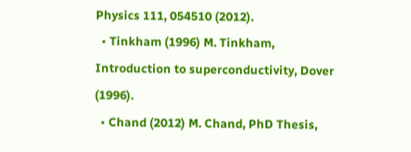Physics 111, 054510 (2012).
  • Tinkham (1996) M. Tinkham, Introduction to superconductivity, Dover  (1996).
  • Chand (2012) M. Chand, PhD Thesis,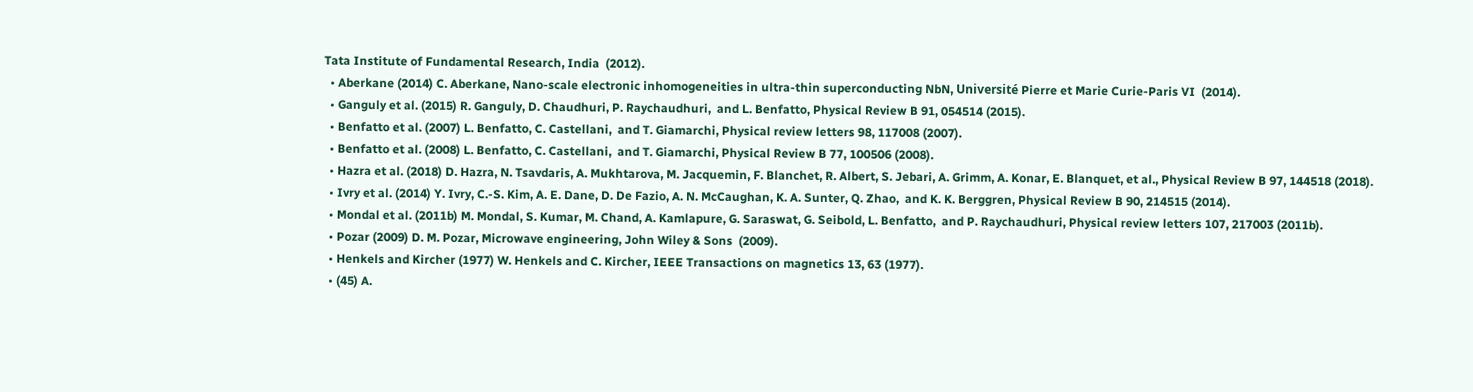Tata Institute of Fundamental Research, India  (2012).
  • Aberkane (2014) C. Aberkane, Nano-scale electronic inhomogeneities in ultra-thin superconducting NbN, Université Pierre et Marie Curie-Paris VI  (2014).
  • Ganguly et al. (2015) R. Ganguly, D. Chaudhuri, P. Raychaudhuri,  and L. Benfatto, Physical Review B 91, 054514 (2015).
  • Benfatto et al. (2007) L. Benfatto, C. Castellani,  and T. Giamarchi, Physical review letters 98, 117008 (2007).
  • Benfatto et al. (2008) L. Benfatto, C. Castellani,  and T. Giamarchi, Physical Review B 77, 100506 (2008).
  • Hazra et al. (2018) D. Hazra, N. Tsavdaris, A. Mukhtarova, M. Jacquemin, F. Blanchet, R. Albert, S. Jebari, A. Grimm, A. Konar, E. Blanquet, et al., Physical Review B 97, 144518 (2018).
  • Ivry et al. (2014) Y. Ivry, C.-S. Kim, A. E. Dane, D. De Fazio, A. N. McCaughan, K. A. Sunter, Q. Zhao,  and K. K. Berggren, Physical Review B 90, 214515 (2014).
  • Mondal et al. (2011b) M. Mondal, S. Kumar, M. Chand, A. Kamlapure, G. Saraswat, G. Seibold, L. Benfatto,  and P. Raychaudhuri, Physical review letters 107, 217003 (2011b).
  • Pozar (2009) D. M. Pozar, Microwave engineering, John Wiley & Sons  (2009).
  • Henkels and Kircher (1977) W. Henkels and C. Kircher, IEEE Transactions on magnetics 13, 63 (1977).
  • (45) A.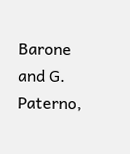Barone and G. Paterno,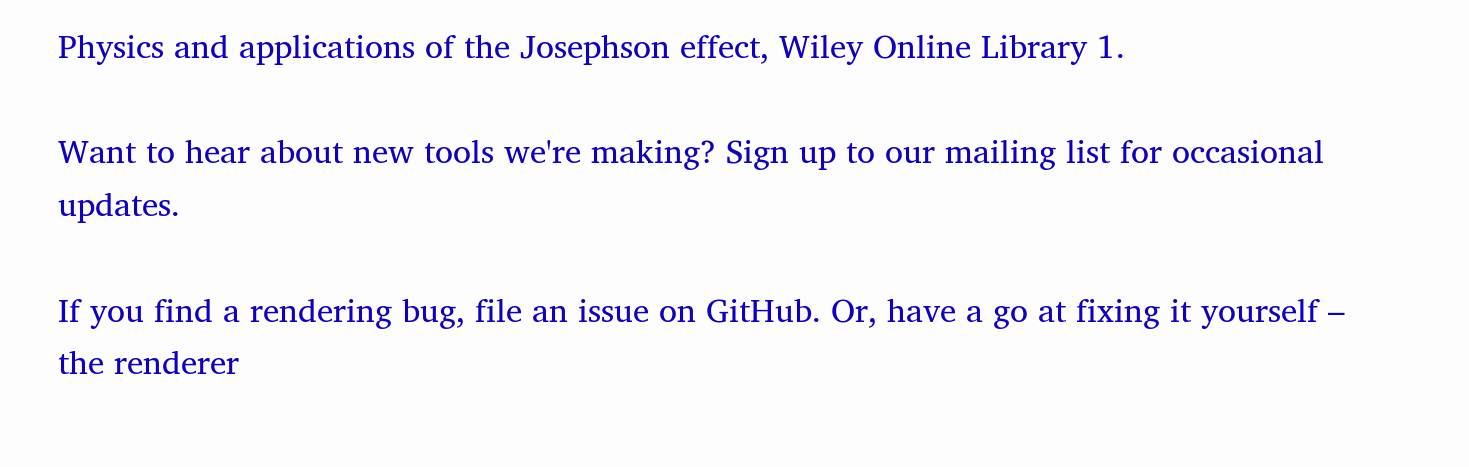Physics and applications of the Josephson effect, Wiley Online Library 1.

Want to hear about new tools we're making? Sign up to our mailing list for occasional updates.

If you find a rendering bug, file an issue on GitHub. Or, have a go at fixing it yourself – the renderer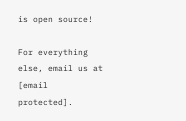is open source!

For everything else, email us at [email protected].